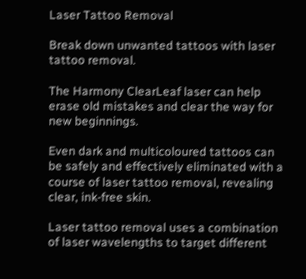Laser Tattoo Removal

Break down unwanted tattoos with laser tattoo removal.

The Harmony ClearLeaf laser can help erase old mistakes and clear the way for new beginnings.

Even dark and multicoloured tattoos can be safely and effectively eliminated with a course of laser tattoo removal, revealing clear, ink-free skin.

Laser tattoo removal uses a combination of laser wavelengths to target different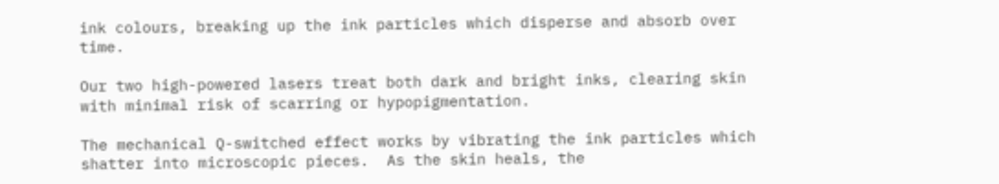ink colours, breaking up the ink particles which disperse and absorb over time.

Our two high-powered lasers treat both dark and bright inks, clearing skin with minimal risk of scarring or hypopigmentation.

The mechanical Q-switched effect works by vibrating the ink particles which shatter into microscopic pieces.  As the skin heals, the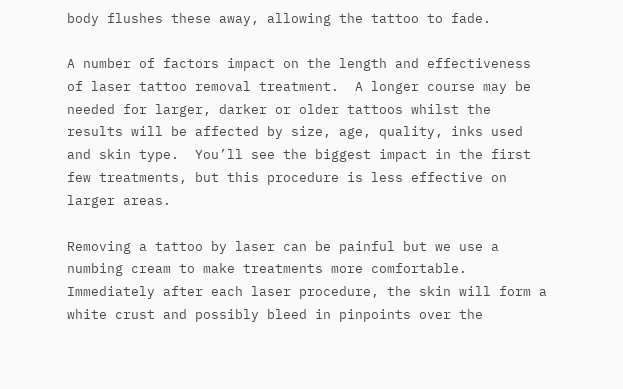body flushes these away, allowing the tattoo to fade.

A number of factors impact on the length and effectiveness of laser tattoo removal treatment.  A longer course may be needed for larger, darker or older tattoos whilst the results will be affected by size, age, quality, inks used and skin type.  You’ll see the biggest impact in the first few treatments, but this procedure is less effective on larger areas.

Removing a tattoo by laser can be painful but we use a numbing cream to make treatments more comfortable.  Immediately after each laser procedure, the skin will form a white crust and possibly bleed in pinpoints over the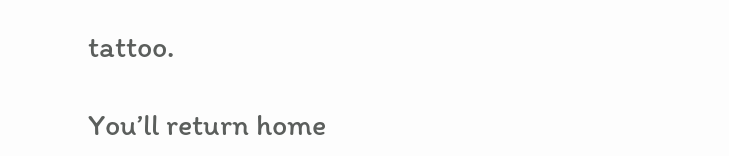tattoo.

You’ll return home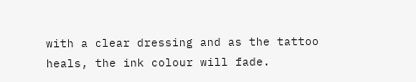with a clear dressing and as the tattoo heals, the ink colour will fade.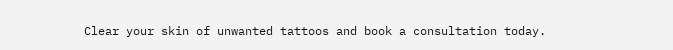Clear your skin of unwanted tattoos and book a consultation today.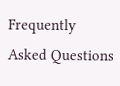Frequently Asked Questions